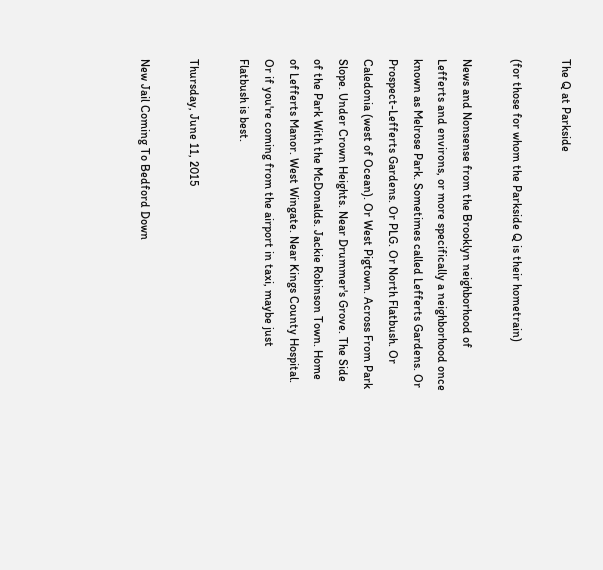The Q at Parkside

(for those for whom the Parkside Q is their hometrain)

News and Nonsense from the Brooklyn neighborhood of Lefferts and environs, or more specifically a neighborhood once known as Melrose Park. Sometimes called Lefferts Gardens. Or Prospect-Lefferts Gardens. Or PLG. Or North Flatbush. Or Caledonia (west of Ocean). Or West Pigtown. Across From Park Slope. Under Crown Heights. Near Drummer's Grove. The Side of the Park With the McDonalds. Jackie Robinson Town. Home of Lefferts Manor. West Wingate. Near Kings County Hospital. Or if you're coming from the airport in taxi, maybe just Flatbush is best.

Thursday, June 11, 2015

New Jail Coming To Bedford Down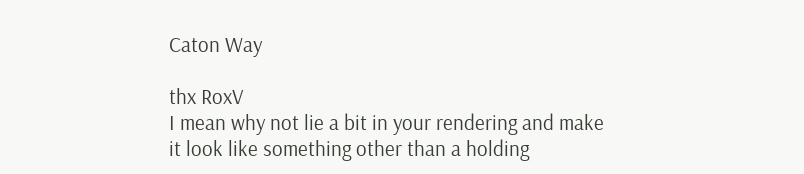Caton Way

thx RoxV
I mean why not lie a bit in your rendering and make it look like something other than a holding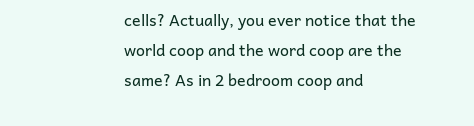cells? Actually, you ever notice that the world coop and the word coop are the same? As in 2 bedroom coop and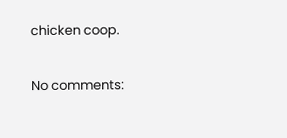chicken coop.

No comments: